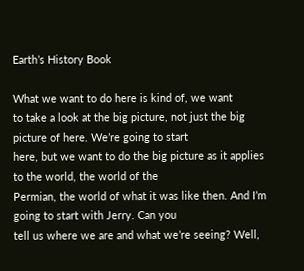Earth’s History Book

What we want to do here is kind of, we want
to take a look at the big picture, not just the big picture of here. We’re going to start
here, but we want to do the big picture as it applies to the world, the world of the
Permian, the world of what it was like then. And I’m going to start with Jerry. Can you
tell us where we are and what we’re seeing? Well,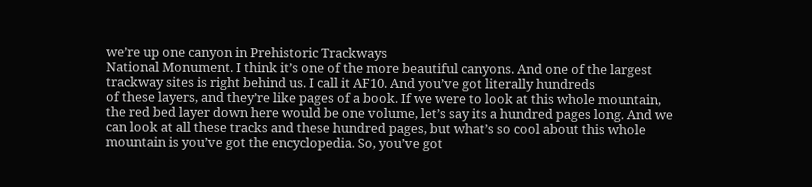we’re up one canyon in Prehistoric Trackways
National Monument. I think it’s one of the more beautiful canyons. And one of the largest
trackway sites is right behind us. I call it AF10. And you’ve got literally hundreds
of these layers, and they’re like pages of a book. If we were to look at this whole mountain,
the red bed layer down here would be one volume, let’s say its a hundred pages long. And we
can look at all these tracks and these hundred pages, but what’s so cool about this whole
mountain is you’ve got the encyclopedia. So, you’ve got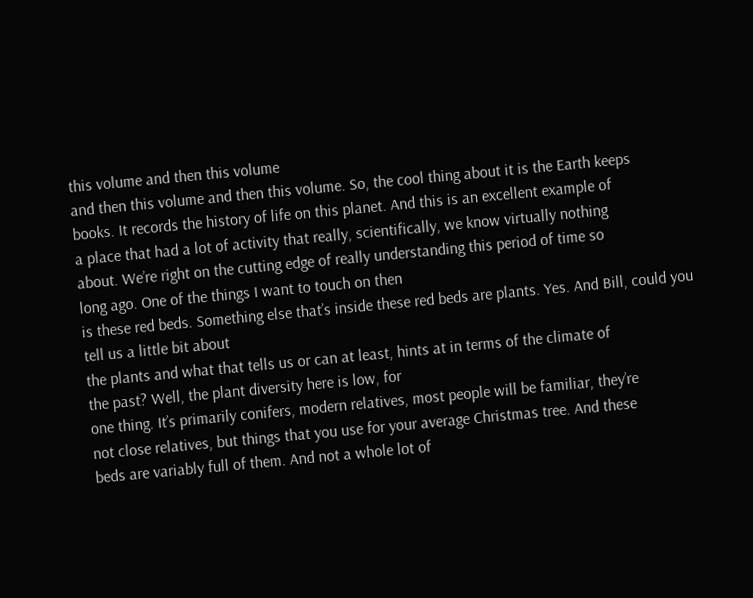this volume and then this volume
and then this volume and then this volume. So, the cool thing about it is the Earth keeps
books. It records the history of life on this planet. And this is an excellent example of
a place that had a lot of activity that really, scientifically, we know virtually nothing
about. We’re right on the cutting edge of really understanding this period of time so
long ago. One of the things I want to touch on then
is these red beds. Something else that’s inside these red beds are plants. Yes. And Bill, could you tell us a little bit about
the plants and what that tells us or can at least, hints at in terms of the climate of
the past? Well, the plant diversity here is low, for
one thing. It’s primarily conifers, modern relatives, most people will be familiar, they’re
not close relatives, but things that you use for your average Christmas tree. And these
beds are variably full of them. And not a whole lot of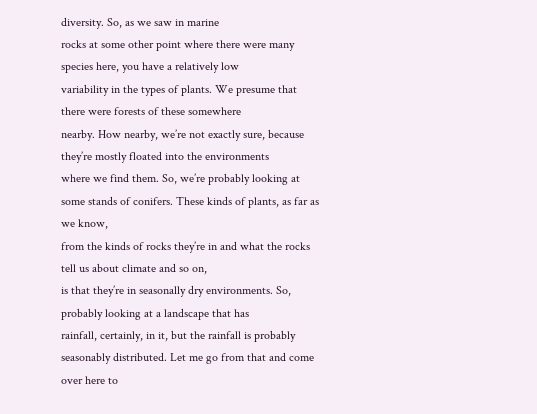diversity. So, as we saw in marine
rocks at some other point where there were many species here, you have a relatively low
variability in the types of plants. We presume that there were forests of these somewhere
nearby. How nearby, we’re not exactly sure, because they’re mostly floated into the environments
where we find them. So, we’re probably looking at some stands of conifers. These kinds of plants, as far as we know,
from the kinds of rocks they’re in and what the rocks tell us about climate and so on,
is that they’re in seasonally dry environments. So, probably looking at a landscape that has
rainfall, certainly, in it, but the rainfall is probably seasonably distributed. Let me go from that and come over here to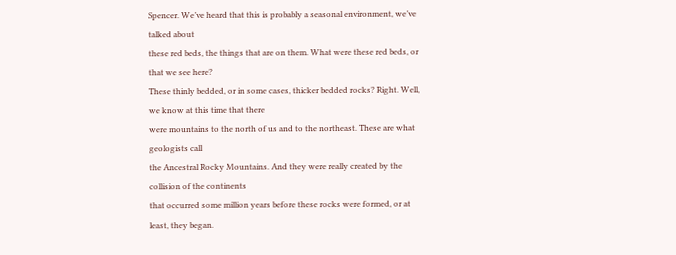Spencer. We’ve heard that this is probably a seasonal environment, we’ve talked about
these red beds, the things that are on them. What were these red beds, or that we see here?
These thinly bedded, or in some cases, thicker bedded rocks? Right. Well, we know at this time that there
were mountains to the north of us and to the northeast. These are what geologists call
the Ancestral Rocky Mountains. And they were really created by the collision of the continents
that occurred some million years before these rocks were formed, or at least, they began.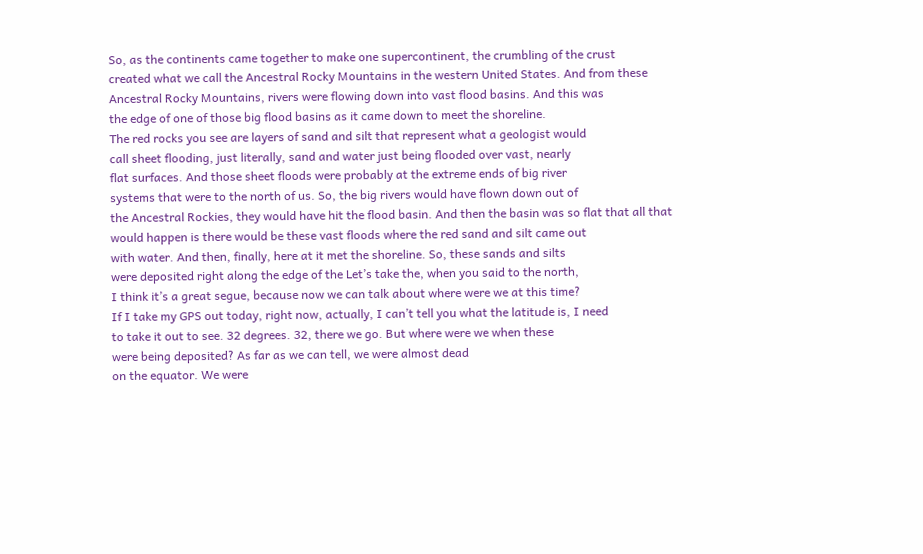So, as the continents came together to make one supercontinent, the crumbling of the crust
created what we call the Ancestral Rocky Mountains in the western United States. And from these
Ancestral Rocky Mountains, rivers were flowing down into vast flood basins. And this was
the edge of one of those big flood basins as it came down to meet the shoreline.
The red rocks you see are layers of sand and silt that represent what a geologist would
call sheet flooding, just literally, sand and water just being flooded over vast, nearly
flat surfaces. And those sheet floods were probably at the extreme ends of big river
systems that were to the north of us. So, the big rivers would have flown down out of
the Ancestral Rockies, they would have hit the flood basin. And then the basin was so flat that all that
would happen is there would be these vast floods where the red sand and silt came out
with water. And then, finally, here at it met the shoreline. So, these sands and silts
were deposited right along the edge of the Let’s take the, when you said to the north,
I think it’s a great segue, because now we can talk about where were we at this time?
If I take my GPS out today, right now, actually, I can’t tell you what the latitude is, I need
to take it out to see. 32 degrees. 32, there we go. But where were we when these
were being deposited? As far as we can tell, we were almost dead
on the equator. We were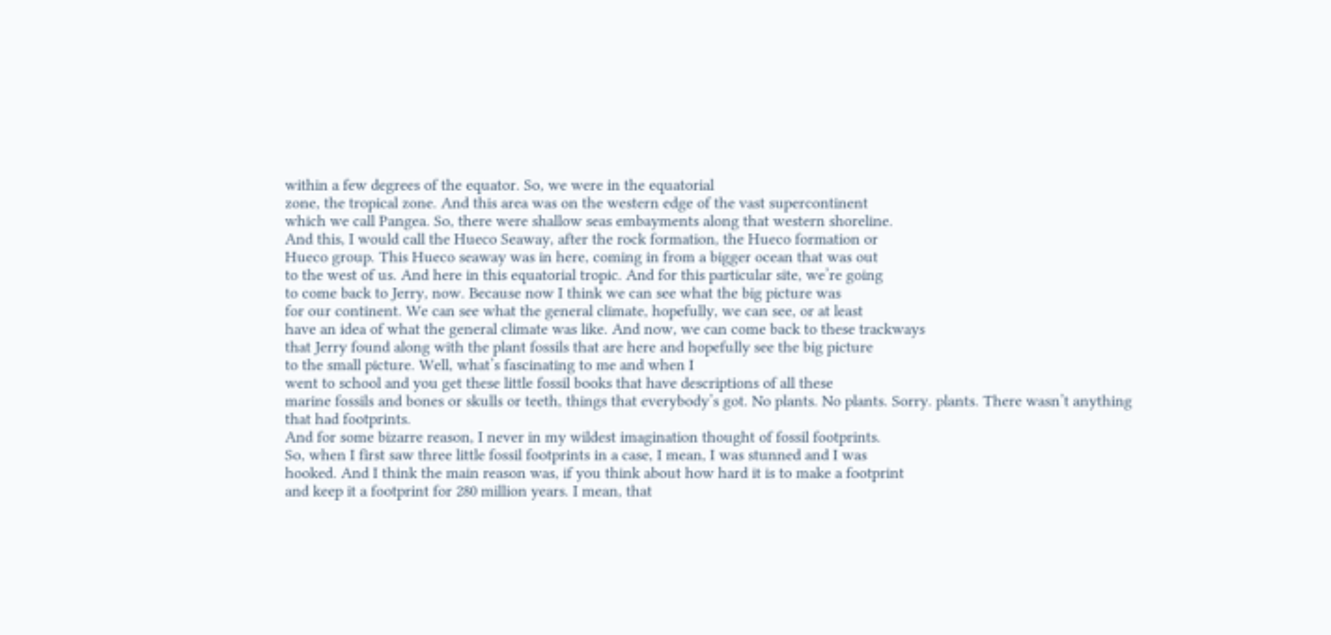within a few degrees of the equator. So, we were in the equatorial
zone, the tropical zone. And this area was on the western edge of the vast supercontinent
which we call Pangea. So, there were shallow seas embayments along that western shoreline.
And this, I would call the Hueco Seaway, after the rock formation, the Hueco formation or
Hueco group. This Hueco seaway was in here, coming in from a bigger ocean that was out
to the west of us. And here in this equatorial tropic. And for this particular site, we’re going
to come back to Jerry, now. Because now I think we can see what the big picture was
for our continent. We can see what the general climate, hopefully, we can see, or at least
have an idea of what the general climate was like. And now, we can come back to these trackways
that Jerry found along with the plant fossils that are here and hopefully see the big picture
to the small picture. Well, what’s fascinating to me and when I
went to school and you get these little fossil books that have descriptions of all these
marine fossils and bones or skulls or teeth, things that everybody’s got. No plants. No plants. Sorry. plants. There wasn’t anything that had footprints.
And for some bizarre reason, I never in my wildest imagination thought of fossil footprints.
So, when I first saw three little fossil footprints in a case, I mean, I was stunned and I was
hooked. And I think the main reason was, if you think about how hard it is to make a footprint
and keep it a footprint for 280 million years. I mean, that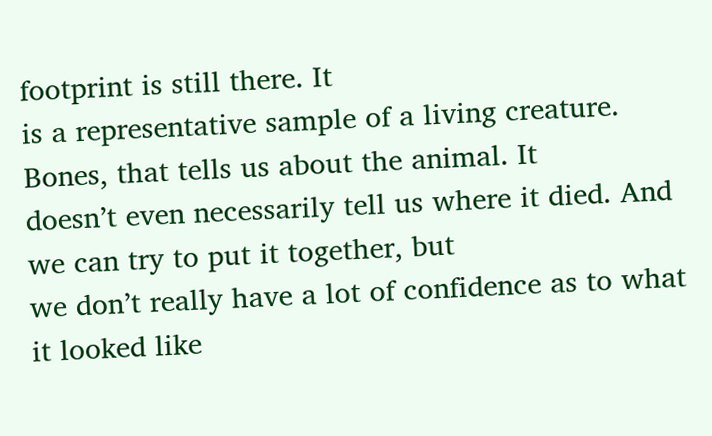footprint is still there. It
is a representative sample of a living creature. Bones, that tells us about the animal. It
doesn’t even necessarily tell us where it died. And we can try to put it together, but
we don’t really have a lot of confidence as to what it looked like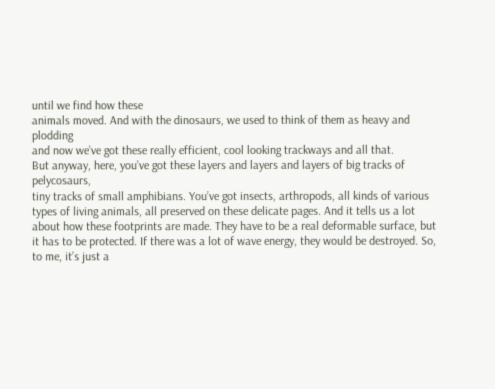until we find how these
animals moved. And with the dinosaurs, we used to think of them as heavy and plodding
and now we’ve got these really efficient, cool looking trackways and all that.
But anyway, here, you’ve got these layers and layers and layers of big tracks of pelycosaurs,
tiny tracks of small amphibians. You’ve got insects, arthropods, all kinds of various
types of living animals, all preserved on these delicate pages. And it tells us a lot
about how these footprints are made. They have to be a real deformable surface, but
it has to be protected. If there was a lot of wave energy, they would be destroyed. So, to me, it’s just a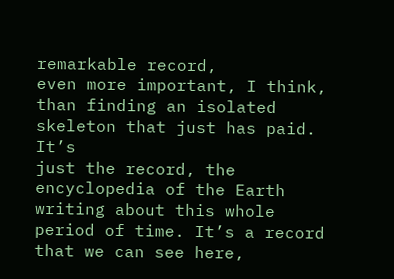remarkable record,
even more important, I think, than finding an isolated skeleton that just has paid. It’s
just the record, the encyclopedia of the Earth writing about this whole period of time. It’s a record that we can see here,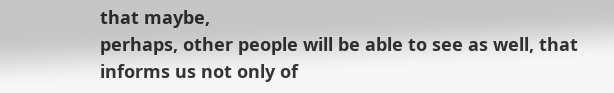that maybe,
perhaps, other people will be able to see as well, that informs us not only of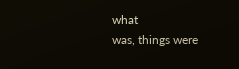what
was, things were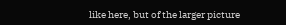like here, but of the larger picture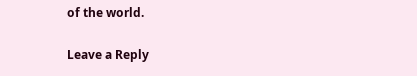of the world.

Leave a Reply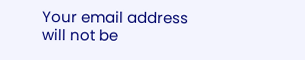Your email address will not be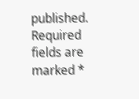published. Required fields are marked *